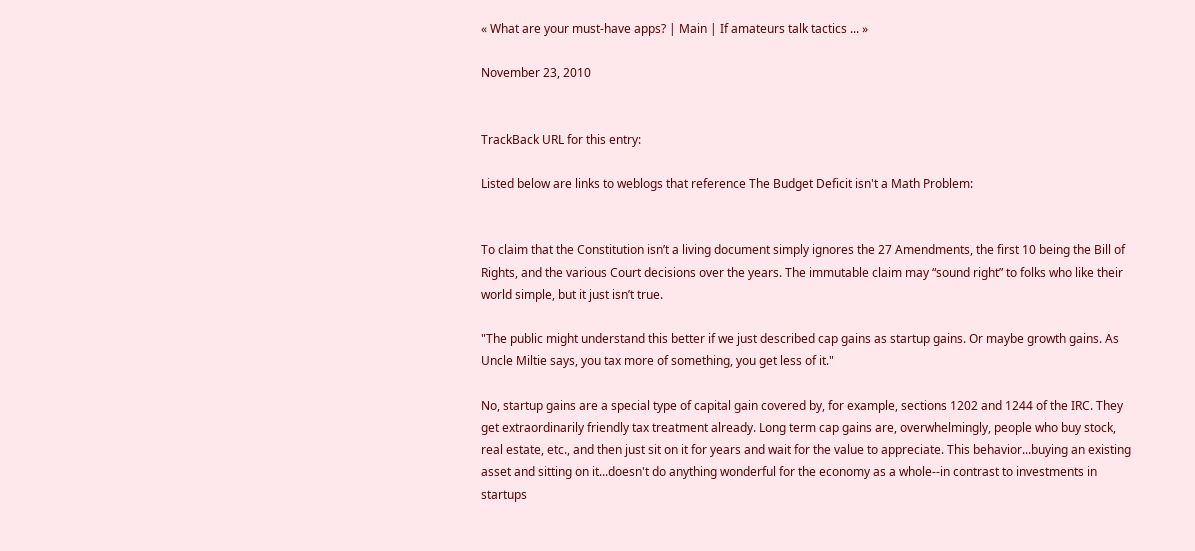« What are your must-have apps? | Main | If amateurs talk tactics ... »

November 23, 2010


TrackBack URL for this entry:

Listed below are links to weblogs that reference The Budget Deficit isn't a Math Problem:


To claim that the Constitution isn’t a living document simply ignores the 27 Amendments, the first 10 being the Bill of Rights, and the various Court decisions over the years. The immutable claim may “sound right” to folks who like their world simple, but it just isn’t true.

"The public might understand this better if we just described cap gains as startup gains. Or maybe growth gains. As Uncle Miltie says, you tax more of something, you get less of it."

No, startup gains are a special type of capital gain covered by, for example, sections 1202 and 1244 of the IRC. They get extraordinarily friendly tax treatment already. Long term cap gains are, overwhelmingly, people who buy stock, real estate, etc., and then just sit on it for years and wait for the value to appreciate. This behavior...buying an existing asset and sitting on it...doesn't do anything wonderful for the economy as a whole--in contrast to investments in startups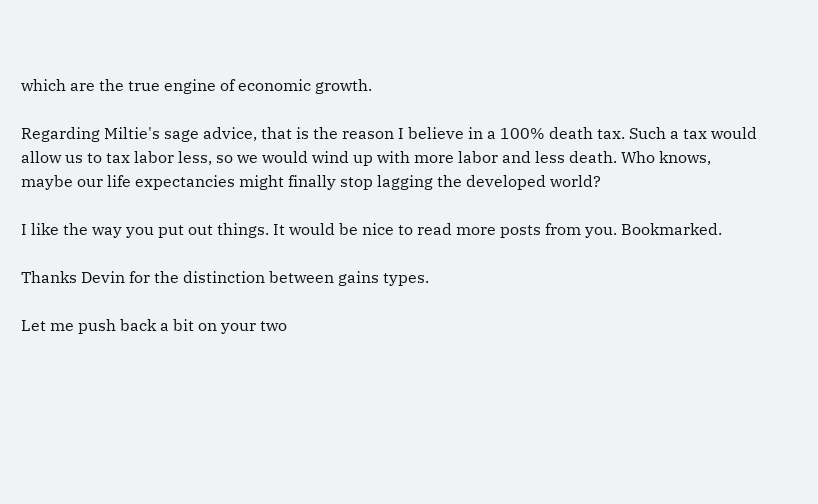which are the true engine of economic growth.

Regarding Miltie's sage advice, that is the reason I believe in a 100% death tax. Such a tax would allow us to tax labor less, so we would wind up with more labor and less death. Who knows, maybe our life expectancies might finally stop lagging the developed world?

I like the way you put out things. It would be nice to read more posts from you. Bookmarked.

Thanks Devin for the distinction between gains types.

Let me push back a bit on your two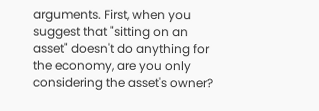arguments. First, when you suggest that "sitting on an asset" doesn't do anything for the economy, are you only considering the asset's owner?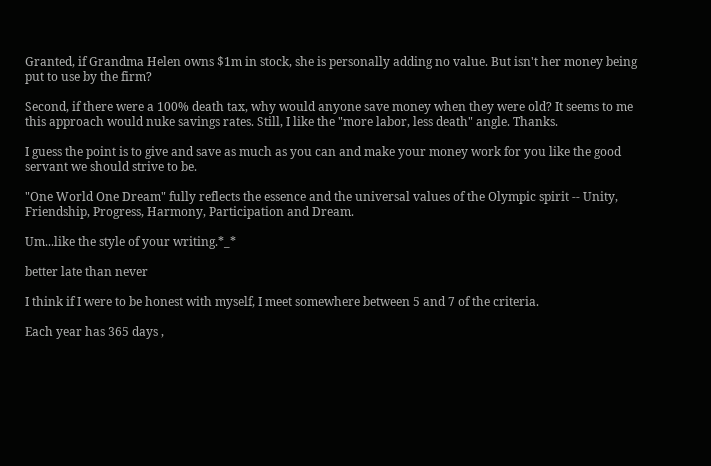Granted, if Grandma Helen owns $1m in stock, she is personally adding no value. But isn't her money being put to use by the firm?

Second, if there were a 100% death tax, why would anyone save money when they were old? It seems to me this approach would nuke savings rates. Still, I like the "more labor, less death" angle. Thanks.

I guess the point is to give and save as much as you can and make your money work for you like the good servant we should strive to be.

"One World One Dream" fully reflects the essence and the universal values of the Olympic spirit -- Unity, Friendship, Progress, Harmony, Participation and Dream.

Um...like the style of your writing.*_*

better late than never

I think if I were to be honest with myself, I meet somewhere between 5 and 7 of the criteria.

Each year has 365 days ,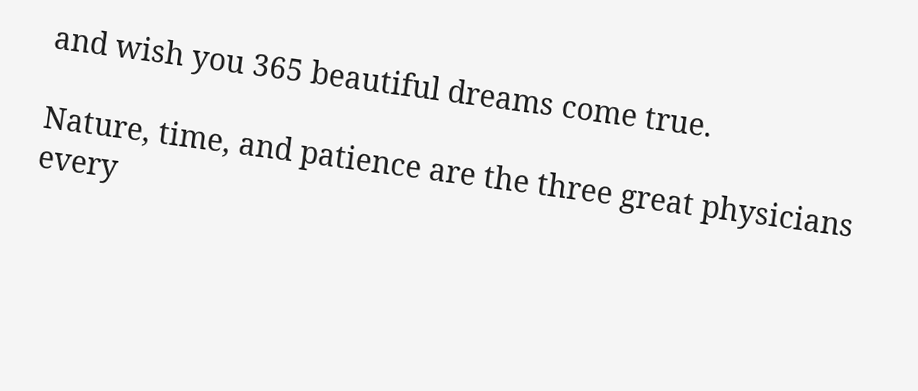and wish you 365 beautiful dreams come true.

Nature, time, and patience are the three great physicians every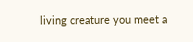living creature you meet a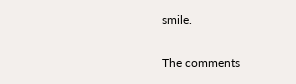smile.

The comments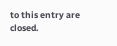to this entry are closed.